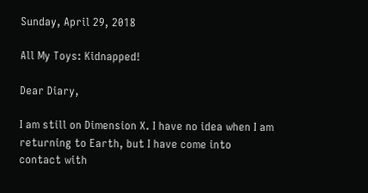Sunday, April 29, 2018

All My Toys: Kidnapped!

Dear Diary,

I am still on Dimension X. I have no idea when I am returning to Earth, but I have come into contact with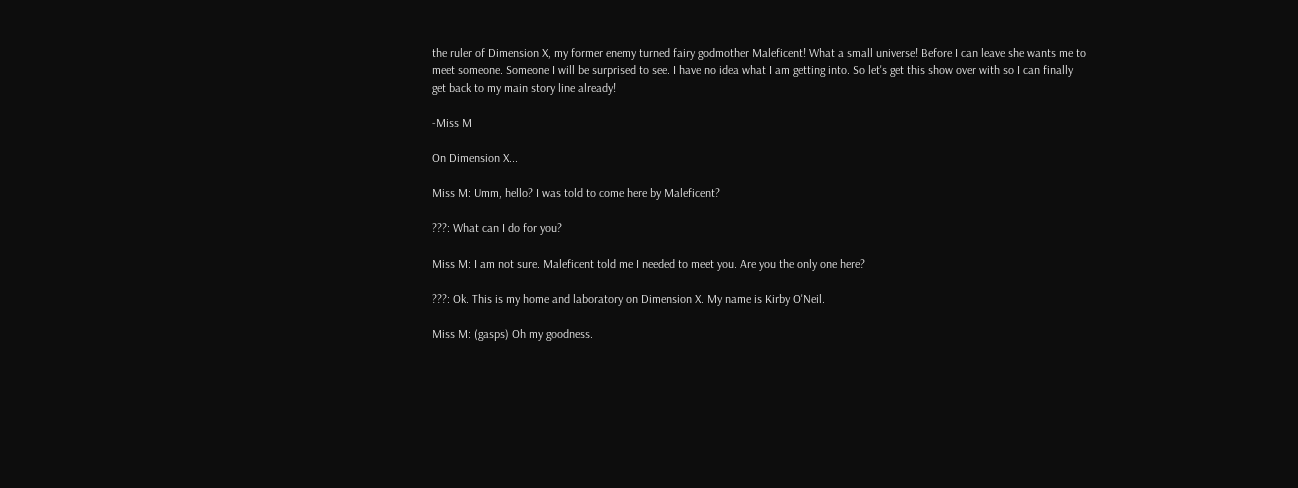the ruler of Dimension X, my former enemy turned fairy godmother Maleficent! What a small universe! Before I can leave she wants me to meet someone. Someone I will be surprised to see. I have no idea what I am getting into. So let's get this show over with so I can finally get back to my main story line already!

-Miss M

On Dimension X...

Miss M: Umm, hello? I was told to come here by Maleficent?

???: What can I do for you?

Miss M: I am not sure. Maleficent told me I needed to meet you. Are you the only one here?

???: Ok. This is my home and laboratory on Dimension X. My name is Kirby O'Neil.

Miss M: (gasps) Oh my goodness.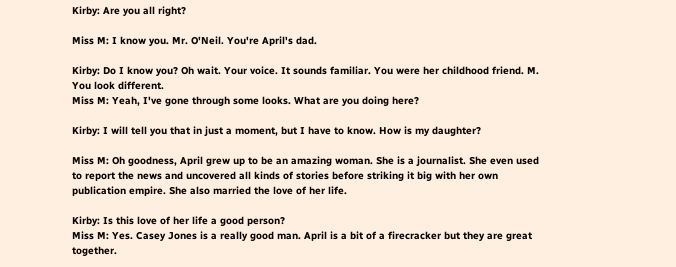Kirby: Are you all right?

Miss M: I know you. Mr. O'Neil. You're April's dad.

Kirby: Do I know you? Oh wait. Your voice. It sounds familiar. You were her childhood friend. M. You look different.
Miss M: Yeah, I've gone through some looks. What are you doing here?

Kirby: I will tell you that in just a moment, but I have to know. How is my daughter?

Miss M: Oh goodness, April grew up to be an amazing woman. She is a journalist. She even used to report the news and uncovered all kinds of stories before striking it big with her own publication empire. She also married the love of her life.

Kirby: Is this love of her life a good person?
Miss M: Yes. Casey Jones is a really good man. April is a bit of a firecracker but they are great together.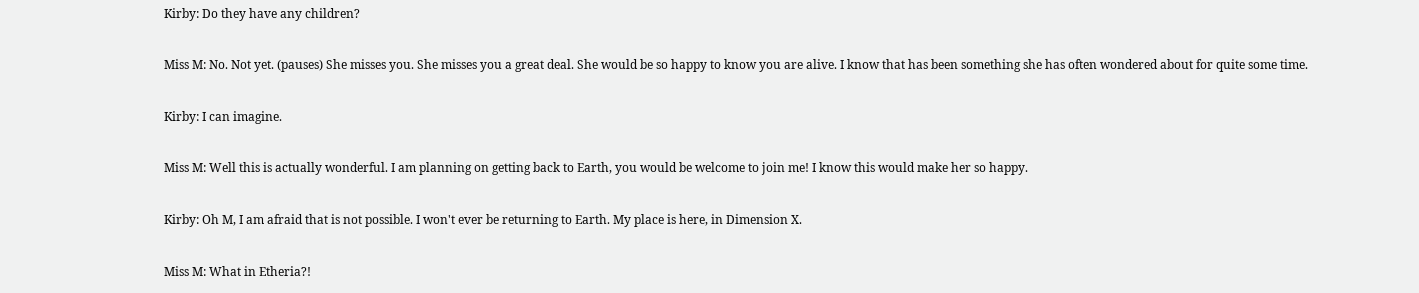Kirby: Do they have any children?

Miss M: No. Not yet. (pauses) She misses you. She misses you a great deal. She would be so happy to know you are alive. I know that has been something she has often wondered about for quite some time.

Kirby: I can imagine.

Miss M: Well this is actually wonderful. I am planning on getting back to Earth, you would be welcome to join me! I know this would make her so happy.

Kirby: Oh M, I am afraid that is not possible. I won't ever be returning to Earth. My place is here, in Dimension X.

Miss M: What in Etheria?!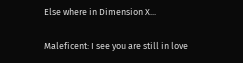Else where in Dimension X...

Maleficent: I see you are still in love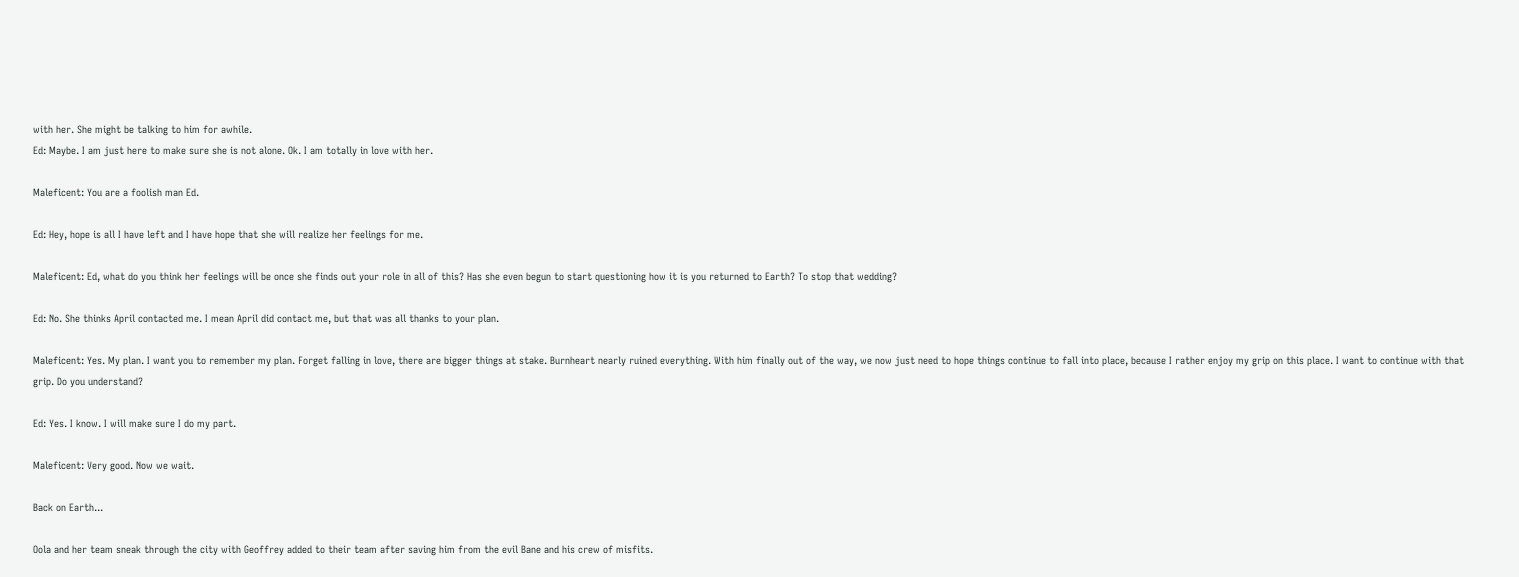with her. She might be talking to him for awhile.
Ed: Maybe. I am just here to make sure she is not alone. Ok. I am totally in love with her.

Maleficent: You are a foolish man Ed.

Ed: Hey, hope is all I have left and I have hope that she will realize her feelings for me.

Maleficent: Ed, what do you think her feelings will be once she finds out your role in all of this? Has she even begun to start questioning how it is you returned to Earth? To stop that wedding?

Ed: No. She thinks April contacted me. I mean April did contact me, but that was all thanks to your plan.

Maleficent: Yes. My plan. I want you to remember my plan. Forget falling in love, there are bigger things at stake. Burnheart nearly ruined everything. With him finally out of the way, we now just need to hope things continue to fall into place, because I rather enjoy my grip on this place. I want to continue with that grip. Do you understand?

Ed: Yes. I know. I will make sure I do my part.

Maleficent: Very good. Now we wait.

Back on Earth...

Oola and her team sneak through the city with Geoffrey added to their team after saving him from the evil Bane and his crew of misfits.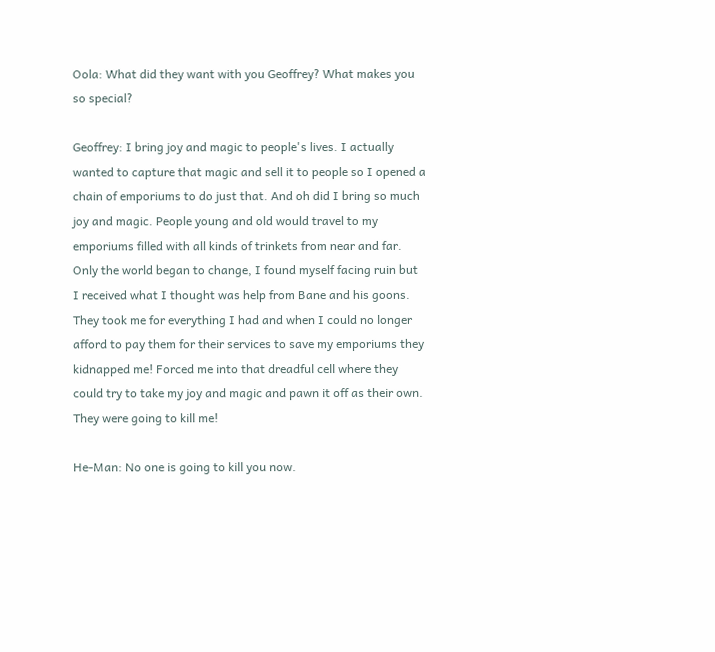Oola: What did they want with you Geoffrey? What makes you so special?

Geoffrey: I bring joy and magic to people's lives. I actually wanted to capture that magic and sell it to people so I opened a chain of emporiums to do just that. And oh did I bring so much joy and magic. People young and old would travel to my emporiums filled with all kinds of trinkets from near and far. Only the world began to change, I found myself facing ruin but I received what I thought was help from Bane and his goons. They took me for everything I had and when I could no longer afford to pay them for their services to save my emporiums they kidnapped me! Forced me into that dreadful cell where they could try to take my joy and magic and pawn it off as their own. They were going to kill me!

He-Man: No one is going to kill you now.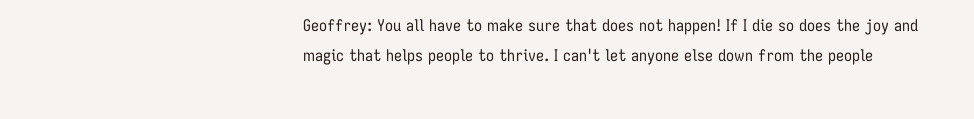Geoffrey: You all have to make sure that does not happen! If I die so does the joy and magic that helps people to thrive. I can't let anyone else down from the people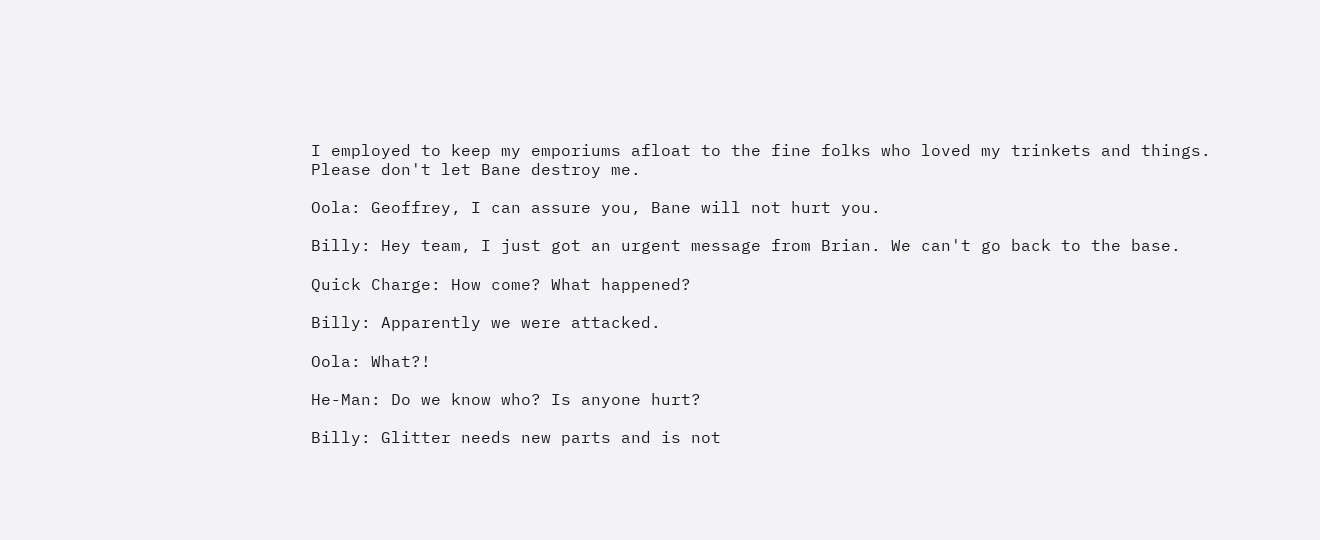I employed to keep my emporiums afloat to the fine folks who loved my trinkets and things. Please don't let Bane destroy me.

Oola: Geoffrey, I can assure you, Bane will not hurt you.

Billy: Hey team, I just got an urgent message from Brian. We can't go back to the base.

Quick Charge: How come? What happened?

Billy: Apparently we were attacked.

Oola: What?!

He-Man: Do we know who? Is anyone hurt?

Billy: Glitter needs new parts and is not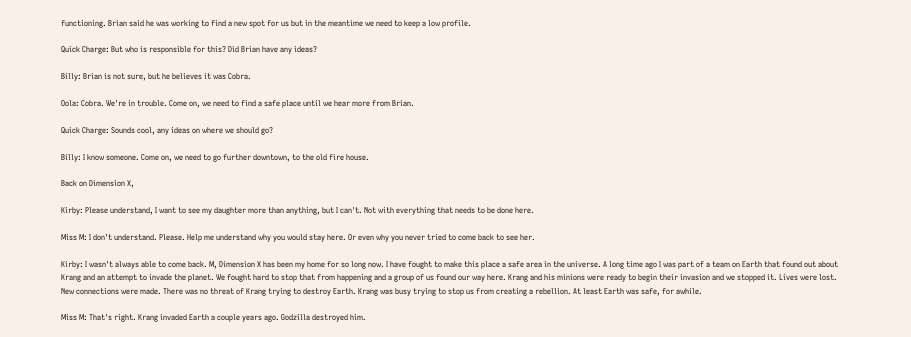functioning. Brian said he was working to find a new spot for us but in the meantime we need to keep a low profile.

Quick Charge: But who is responsible for this? Did Brian have any ideas?

Billy: Brian is not sure, but he believes it was Cobra.

Oola: Cobra. We're in trouble. Come on, we need to find a safe place until we hear more from Brian.

Quick Charge: Sounds cool, any ideas on where we should go?

Billy: I know someone. Come on, we need to go further downtown, to the old fire house.

Back on Dimension X,

Kirby: Please understand, I want to see my daughter more than anything, but I can't. Not with everything that needs to be done here.

Miss M: I don't understand. Please. Help me understand why you would stay here. Or even why you never tried to come back to see her.

Kirby: I wasn't always able to come back. M, Dimension X has been my home for so long now. I have fought to make this place a safe area in the universe. A long time ago I was part of a team on Earth that found out about Krang and an attempt to invade the planet. We fought hard to stop that from happening and a group of us found our way here. Krang and his minions were ready to begin their invasion and we stopped it. Lives were lost. New connections were made. There was no threat of Krang trying to destroy Earth. Krang was busy trying to stop us from creating a rebellion. At least Earth was safe, for awhile.

Miss M: That's right. Krang invaded Earth a couple years ago. Godzilla destroyed him.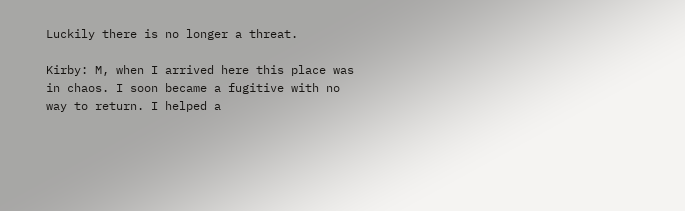Luckily there is no longer a threat.

Kirby: M, when I arrived here this place was in chaos. I soon became a fugitive with no way to return. I helped a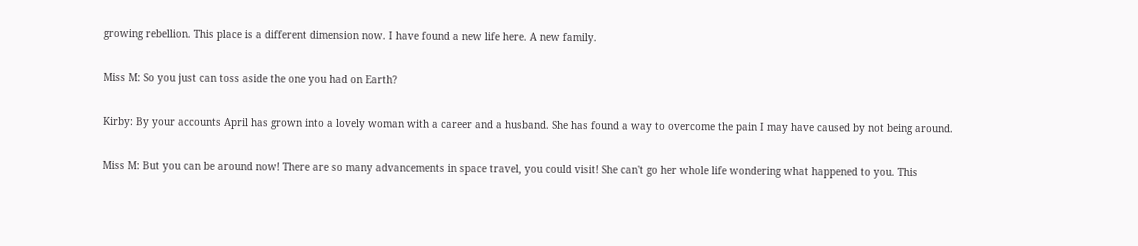growing rebellion. This place is a different dimension now. I have found a new life here. A new family.

Miss M: So you just can toss aside the one you had on Earth?

Kirby: By your accounts April has grown into a lovely woman with a career and a husband. She has found a way to overcome the pain I may have caused by not being around.

Miss M: But you can be around now! There are so many advancements in space travel, you could visit! She can't go her whole life wondering what happened to you. This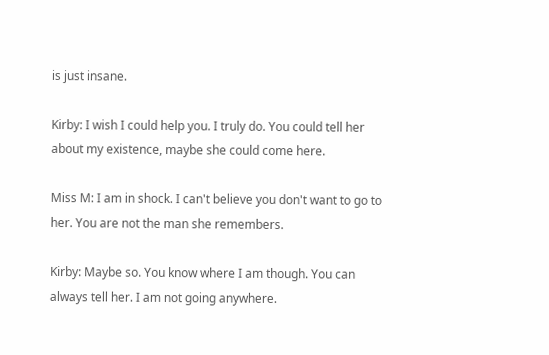is just insane.

Kirby: I wish I could help you. I truly do. You could tell her about my existence, maybe she could come here.

Miss M: I am in shock. I can't believe you don't want to go to her. You are not the man she remembers.

Kirby: Maybe so. You know where I am though. You can always tell her. I am not going anywhere.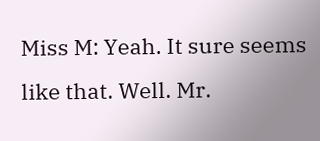Miss M: Yeah. It sure seems like that. Well. Mr.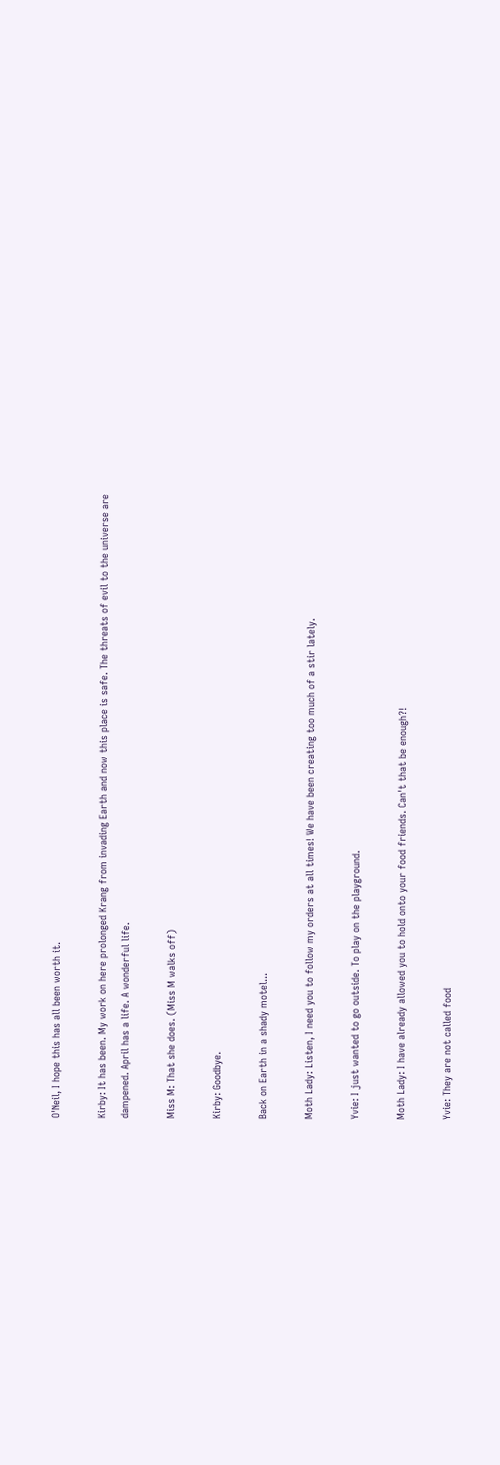O'Neil, I hope this has all been worth it.

Kirby: It has been. My work on here prolonged Krang from invading Earth and now this place is safe. The threats of evil to the universe are dampened. April has a life. A wonderful life.

Miss M: That she does. (Miss M walks off)

Kirby: Goodbye.

Back on Earth in a shady motel...

Moth Lady: Listen, I need you to follow my orders at all times! We have been creating too much of a stir lately.

Yvie: I just wanted to go outside. To play on the playground.

Moth Lady: I have already allowed you to hold onto your food friends. Can't that be enough?!

Yvie: They are not called food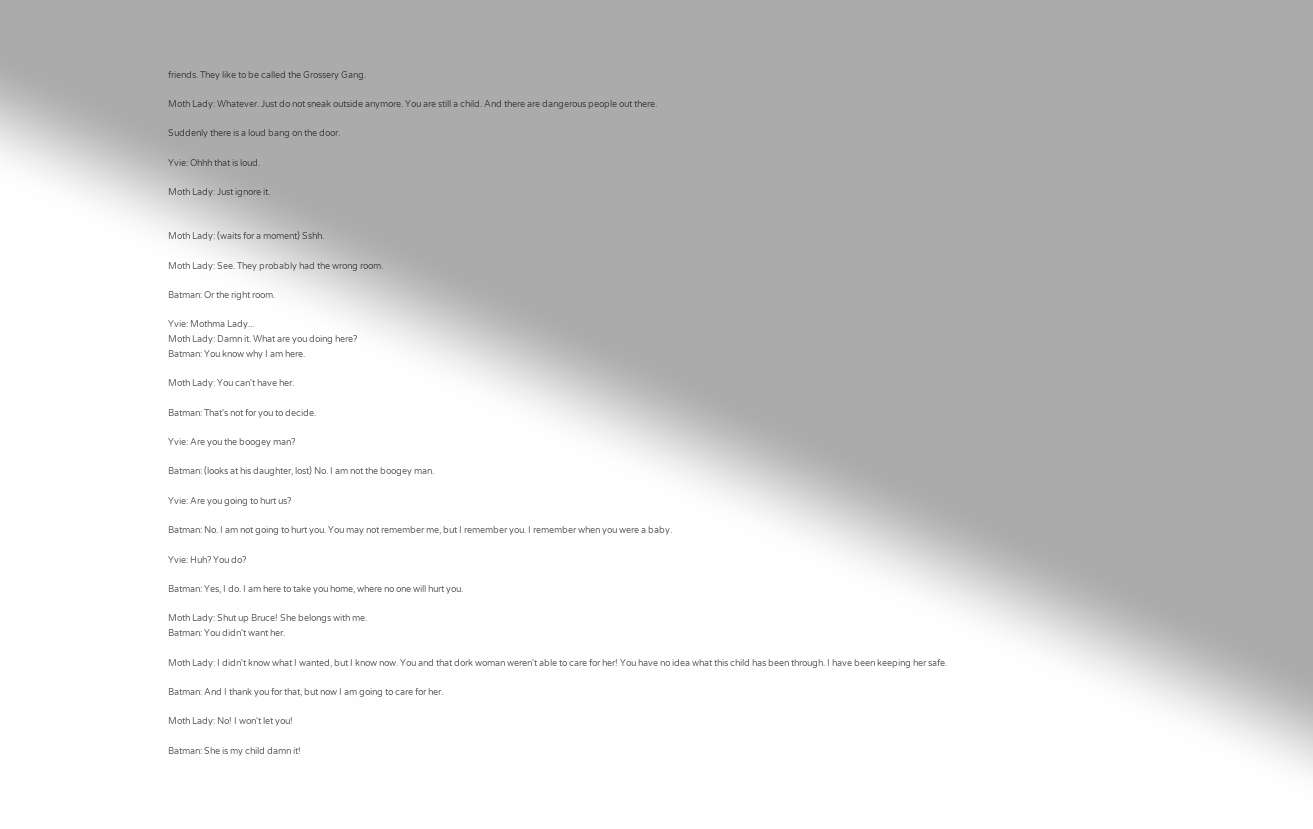friends. They like to be called the Grossery Gang.

Moth Lady: Whatever. Just do not sneak outside anymore. You are still a child. And there are dangerous people out there.

Suddenly there is a loud bang on the door.

Yvie: Ohhh that is loud.

Moth Lady: Just ignore it.


Moth Lady: (waits for a moment) Sshh.

Moth Lady: See. They probably had the wrong room.

Batman: Or the right room.

Yvie: Mothma Lady...
Moth Lady: Damn it. What are you doing here?
Batman: You know why I am here.

Moth Lady: You can't have her.

Batman: That's not for you to decide.

Yvie: Are you the boogey man?

Batman: (looks at his daughter, lost) No. I am not the boogey man.

Yvie: Are you going to hurt us?

Batman: No. I am not going to hurt you. You may not remember me, but I remember you. I remember when you were a baby.

Yvie: Huh? You do?

Batman: Yes, I do. I am here to take you home, where no one will hurt you.

Moth Lady: Shut up Bruce! She belongs with me.
Batman: You didn't want her.

Moth Lady: I didn't know what I wanted, but I know now. You and that dork woman weren't able to care for her! You have no idea what this child has been through. I have been keeping her safe.

Batman: And I thank you for that, but now I am going to care for her.

Moth Lady: No! I won't let you!

Batman: She is my child damn it!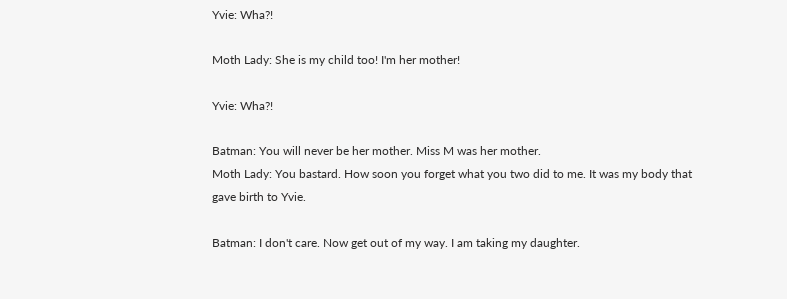Yvie: Wha?!

Moth Lady: She is my child too! I'm her mother!

Yvie: Wha?!

Batman: You will never be her mother. Miss M was her mother.
Moth Lady: You bastard. How soon you forget what you two did to me. It was my body that gave birth to Yvie.

Batman: I don't care. Now get out of my way. I am taking my daughter.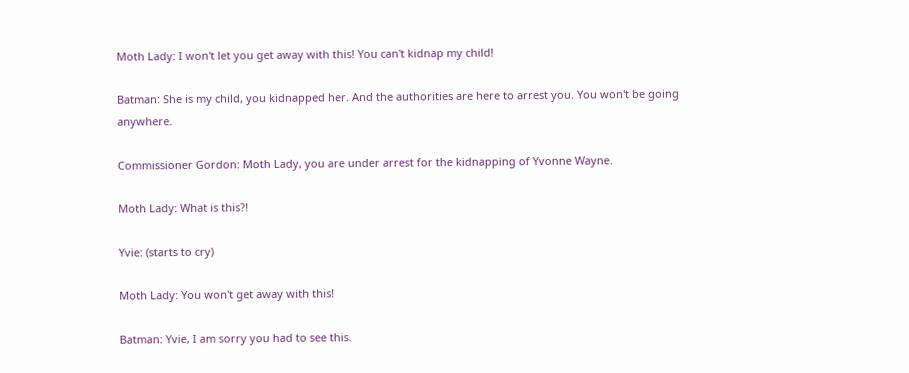Moth Lady: I won't let you get away with this! You can't kidnap my child!

Batman: She is my child, you kidnapped her. And the authorities are here to arrest you. You won't be going anywhere.

Commissioner Gordon: Moth Lady, you are under arrest for the kidnapping of Yvonne Wayne.

Moth Lady: What is this?!

Yvie: (starts to cry)

Moth Lady: You won't get away with this!

Batman: Yvie, I am sorry you had to see this.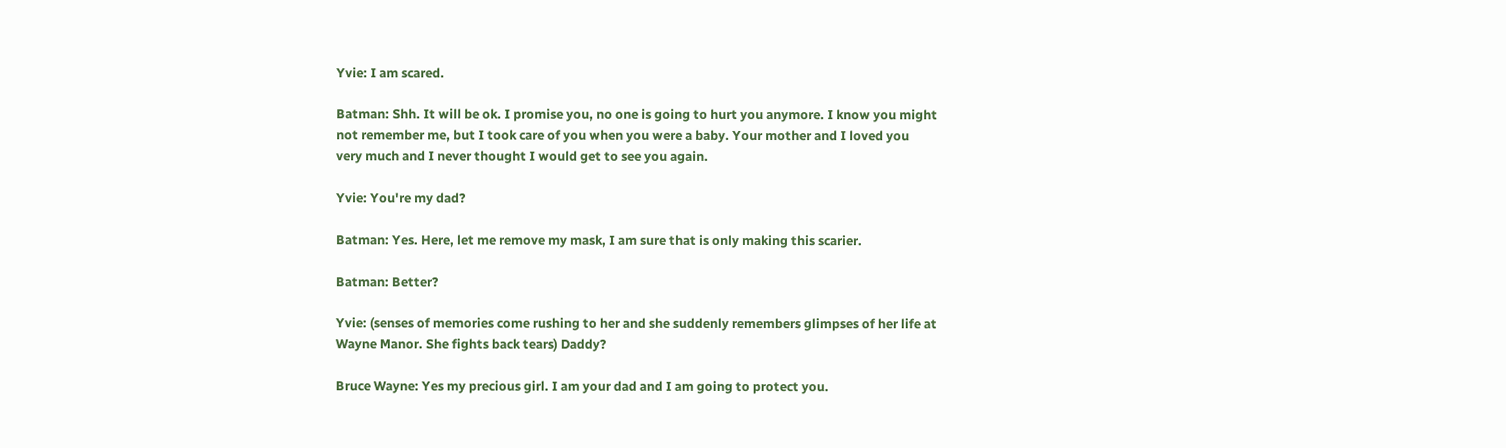Yvie: I am scared.

Batman: Shh. It will be ok. I promise you, no one is going to hurt you anymore. I know you might not remember me, but I took care of you when you were a baby. Your mother and I loved you very much and I never thought I would get to see you again.

Yvie: You're my dad?

Batman: Yes. Here, let me remove my mask, I am sure that is only making this scarier.

Batman: Better?

Yvie: (senses of memories come rushing to her and she suddenly remembers glimpses of her life at Wayne Manor. She fights back tears) Daddy?

Bruce Wayne: Yes my precious girl. I am your dad and I am going to protect you.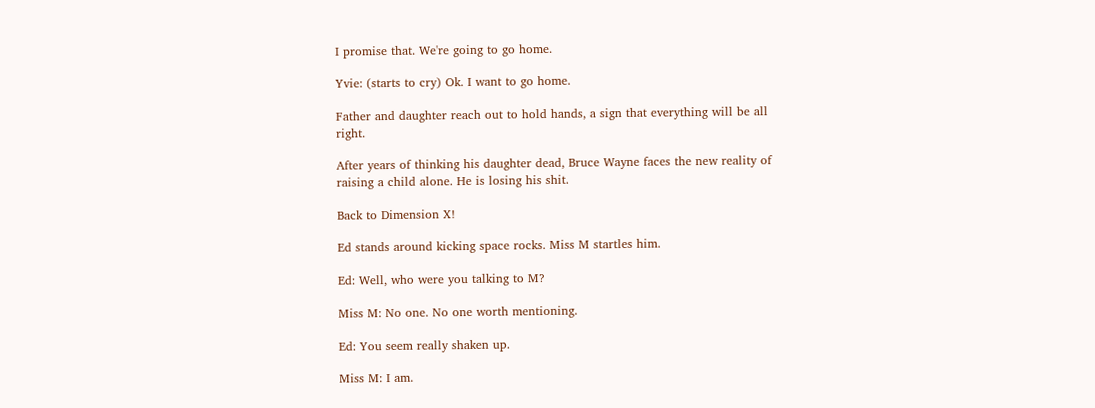I promise that. We're going to go home.

Yvie: (starts to cry) Ok. I want to go home.

Father and daughter reach out to hold hands, a sign that everything will be all right.

After years of thinking his daughter dead, Bruce Wayne faces the new reality of raising a child alone. He is losing his shit.

Back to Dimension X!

Ed stands around kicking space rocks. Miss M startles him.

Ed: Well, who were you talking to M?

Miss M: No one. No one worth mentioning.

Ed: You seem really shaken up.

Miss M: I am.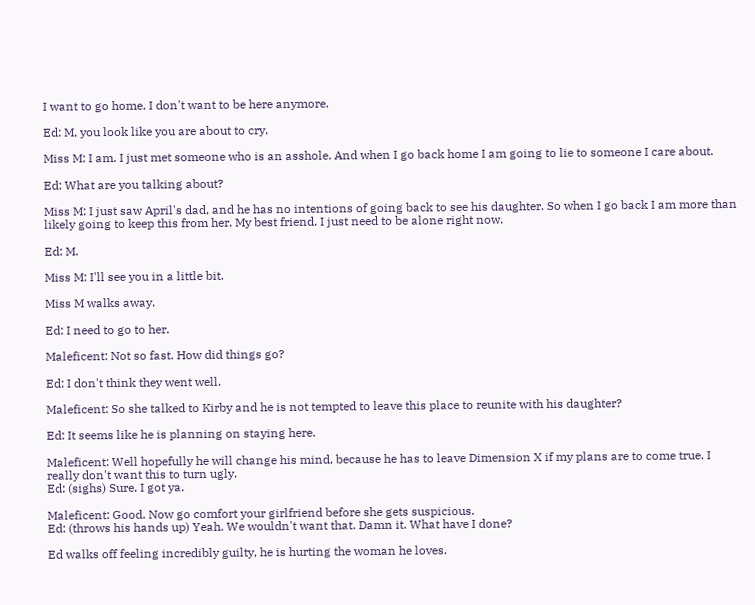I want to go home. I don't want to be here anymore.

Ed: M, you look like you are about to cry.

Miss M: I am. I just met someone who is an asshole. And when I go back home I am going to lie to someone I care about.

Ed: What are you talking about?

Miss M: I just saw April's dad, and he has no intentions of going back to see his daughter. So when I go back I am more than likely going to keep this from her. My best friend. I just need to be alone right now.

Ed: M.

Miss M: I'll see you in a little bit.

Miss M walks away.

Ed: I need to go to her.

Maleficent: Not so fast. How did things go?

Ed: I don't think they went well.

Maleficent: So she talked to Kirby and he is not tempted to leave this place to reunite with his daughter?

Ed: It seems like he is planning on staying here.

Maleficent: Well hopefully he will change his mind, because he has to leave Dimension X if my plans are to come true. I really don't want this to turn ugly.
Ed: (sighs) Sure. I got ya.

Maleficent: Good. Now go comfort your girlfriend before she gets suspicious.
Ed: (throws his hands up) Yeah. We wouldn't want that. Damn it. What have I done?

Ed walks off feeling incredibly guilty, he is hurting the woman he loves.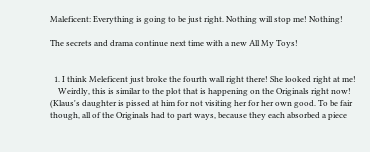Maleficent: Everything is going to be just right. Nothing will stop me! Nothing!

The secrets and drama continue next time with a new All My Toys!


  1. I think Meleficent just broke the fourth wall right there! She looked right at me!
    Weirdly, this is similar to the plot that is happening on the Originals right now! (Klaus's daughter is pissed at him for not visiting her for her own good. To be fair though, all of the Originals had to part ways, because they each absorbed a piece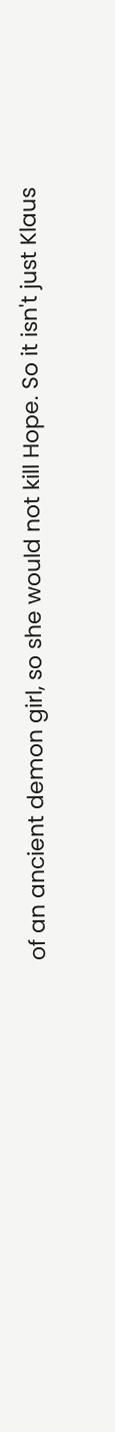of an ancient demon girl, so she would not kill Hope. So it isn't just Klaus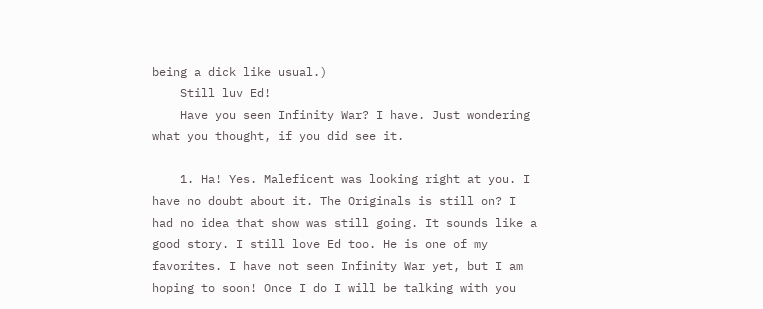being a dick like usual.)
    Still luv Ed!
    Have you seen Infinity War? I have. Just wondering what you thought, if you did see it.

    1. Ha! Yes. Maleficent was looking right at you. I have no doubt about it. The Originals is still on? I had no idea that show was still going. It sounds like a good story. I still love Ed too. He is one of my favorites. I have not seen Infinity War yet, but I am hoping to soon! Once I do I will be talking with you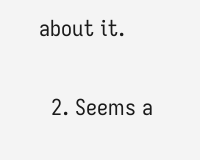about it.

  2. Seems a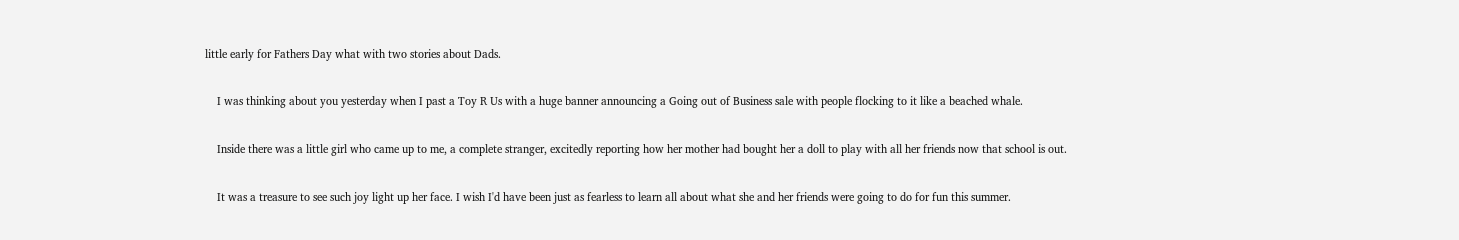little early for Fathers Day what with two stories about Dads.

    I was thinking about you yesterday when I past a Toy R Us with a huge banner announcing a Going out of Business sale with people flocking to it like a beached whale.

    Inside there was a little girl who came up to me, a complete stranger, excitedly reporting how her mother had bought her a doll to play with all her friends now that school is out.

    It was a treasure to see such joy light up her face. I wish I'd have been just as fearless to learn all about what she and her friends were going to do for fun this summer.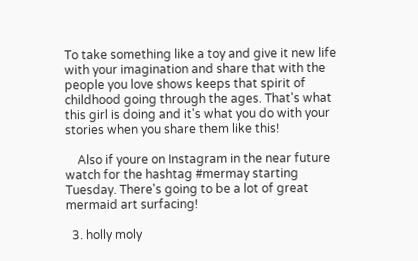To take something like a toy and give it new life with your imagination and share that with the people you love shows keeps that spirit of childhood going through the ages. That's what this girl is doing and it's what you do with your stories when you share them like this!

    Also if youre on Instagram in the near future watch for the hashtag #mermay starting Tuesday. There's going to be a lot of great mermaid art surfacing!

  3. holly moly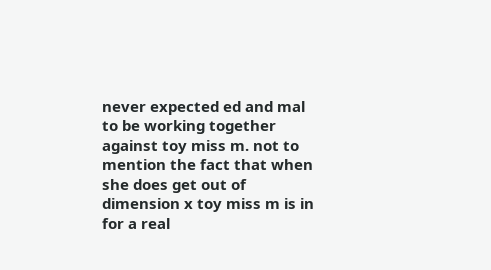never expected ed and mal to be working together against toy miss m. not to mention the fact that when she does get out of dimension x toy miss m is in for a real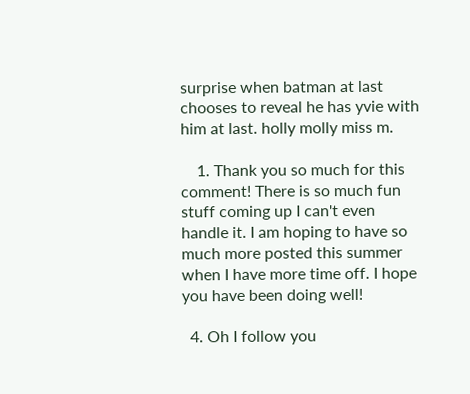surprise when batman at last chooses to reveal he has yvie with him at last. holly molly miss m.

    1. Thank you so much for this comment! There is so much fun stuff coming up I can't even handle it. I am hoping to have so much more posted this summer when I have more time off. I hope you have been doing well!

  4. Oh I follow you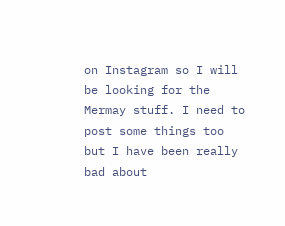on Instagram so I will be looking for the Mermay stuff. I need to post some things too but I have been really bad about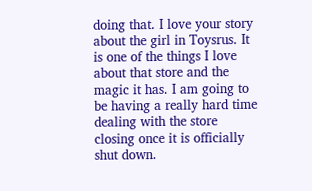doing that. I love your story about the girl in Toysrus. It is one of the things I love about that store and the magic it has. I am going to be having a really hard time dealing with the store closing once it is officially shut down.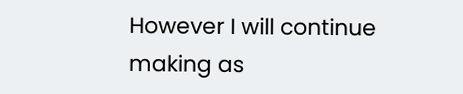However I will continue making as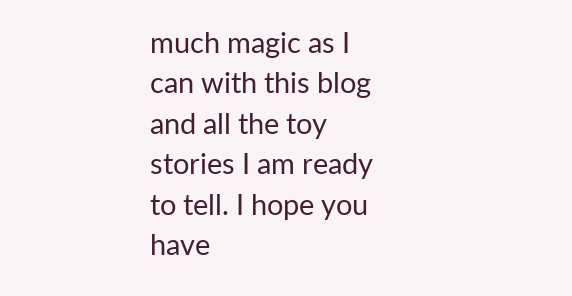much magic as I can with this blog and all the toy stories I am ready to tell. I hope you have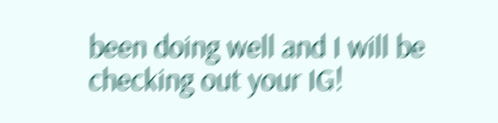been doing well and I will be checking out your IG!